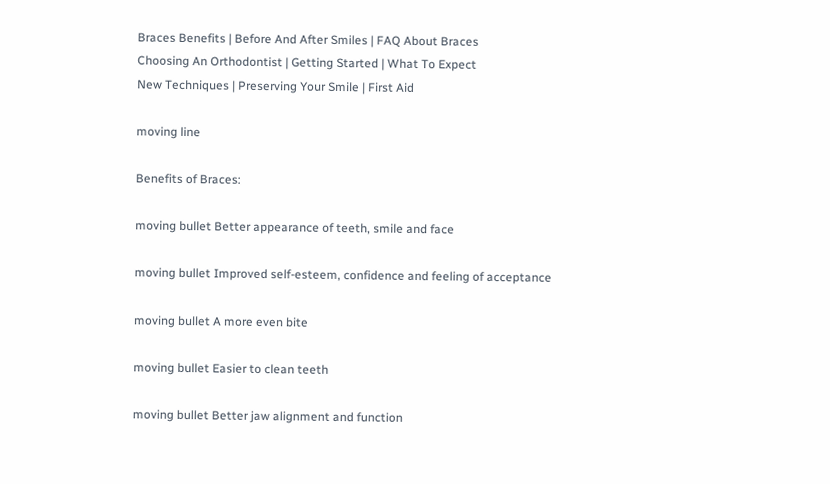Braces Benefits | Before And After Smiles | FAQ About Braces
Choosing An Orthodontist | Getting Started | What To Expect
New Techniques | Preserving Your Smile | First Aid

moving line

Benefits of Braces:

moving bullet Better appearance of teeth, smile and face

moving bullet Improved self-esteem, confidence and feeling of acceptance

moving bullet A more even bite

moving bullet Easier to clean teeth

moving bullet Better jaw alignment and function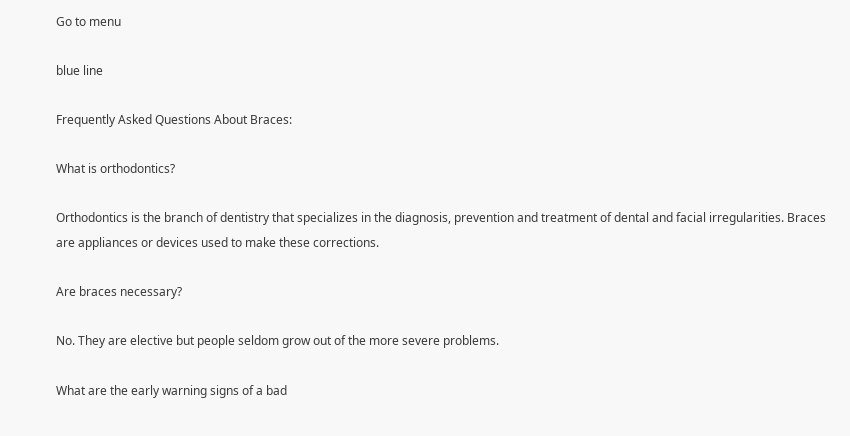Go to menu

blue line

Frequently Asked Questions About Braces:

What is orthodontics?

Orthodontics is the branch of dentistry that specializes in the diagnosis, prevention and treatment of dental and facial irregularities. Braces are appliances or devices used to make these corrections.

Are braces necessary?

No. They are elective but people seldom grow out of the more severe problems.

What are the early warning signs of a bad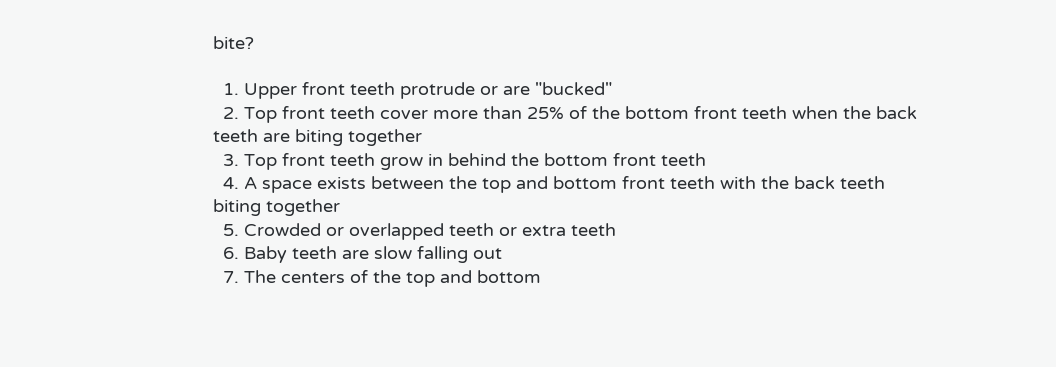bite?

  1. Upper front teeth protrude or are "bucked"
  2. Top front teeth cover more than 25% of the bottom front teeth when the back teeth are biting together
  3. Top front teeth grow in behind the bottom front teeth
  4. A space exists between the top and bottom front teeth with the back teeth biting together
  5. Crowded or overlapped teeth or extra teeth
  6. Baby teeth are slow falling out
  7. The centers of the top and bottom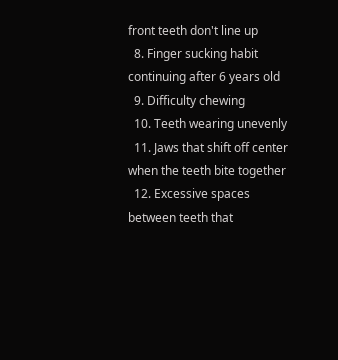front teeth don't line up
  8. Finger sucking habit continuing after 6 years old
  9. Difficulty chewing
  10. Teeth wearing unevenly
  11. Jaws that shift off center when the teeth bite together
  12. Excessive spaces between teeth that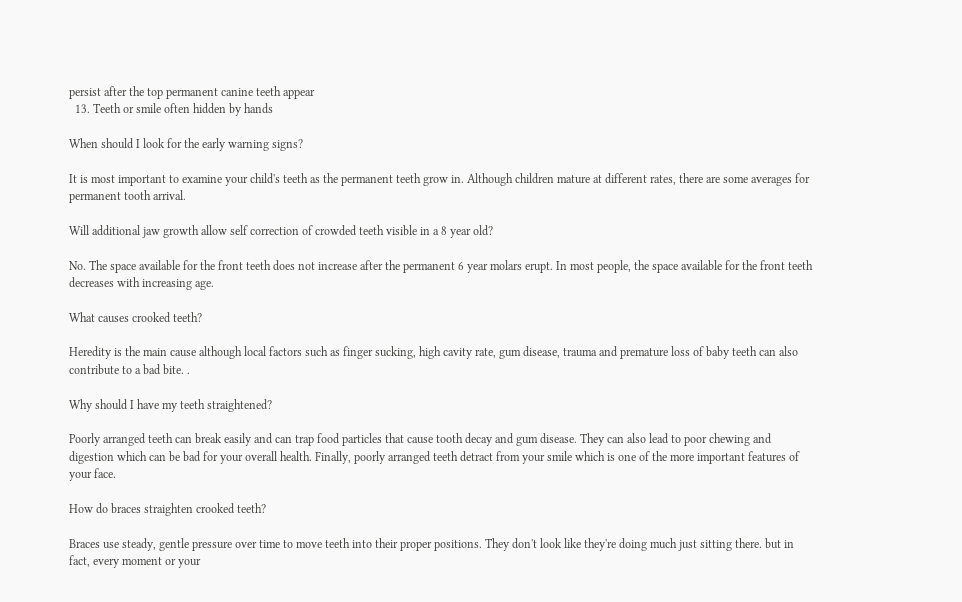persist after the top permanent canine teeth appear
  13. Teeth or smile often hidden by hands

When should I look for the early warning signs?

It is most important to examine your child's teeth as the permanent teeth grow in. Although children mature at different rates, there are some averages for permanent tooth arrival.

Will additional jaw growth allow self correction of crowded teeth visible in a 8 year old?

No. The space available for the front teeth does not increase after the permanent 6 year molars erupt. In most people, the space available for the front teeth decreases with increasing age.

What causes crooked teeth?

Heredity is the main cause although local factors such as finger sucking, high cavity rate, gum disease, trauma and premature loss of baby teeth can also contribute to a bad bite. .

Why should I have my teeth straightened?

Poorly arranged teeth can break easily and can trap food particles that cause tooth decay and gum disease. They can also lead to poor chewing and digestion which can be bad for your overall health. Finally, poorly arranged teeth detract from your smile which is one of the more important features of your face.

How do braces straighten crooked teeth?

Braces use steady, gentle pressure over time to move teeth into their proper positions. They don't look like they're doing much just sitting there. but in fact, every moment or your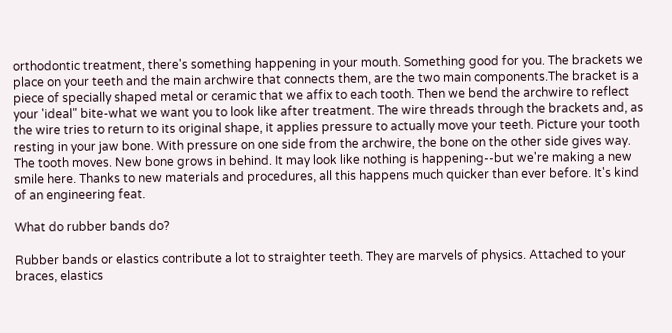orthodontic treatment, there's something happening in your mouth. Something good for you. The brackets we place on your teeth and the main archwire that connects them, are the two main components.The bracket is a piece of specially shaped metal or ceramic that we affix to each tooth. Then we bend the archwire to reflect your 'ideal" bite-what we want you to look like after treatment. The wire threads through the brackets and, as the wire tries to return to its original shape, it applies pressure to actually move your teeth. Picture your tooth resting in your jaw bone. With pressure on one side from the archwire, the bone on the other side gives way. The tooth moves. New bone grows in behind. It may look like nothing is happening--but we're making a new smile here. Thanks to new materials and procedures, all this happens much quicker than ever before. It's kind of an engineering feat.

What do rubber bands do?

Rubber bands or elastics contribute a lot to straighter teeth. They are marvels of physics. Attached to your braces, elastics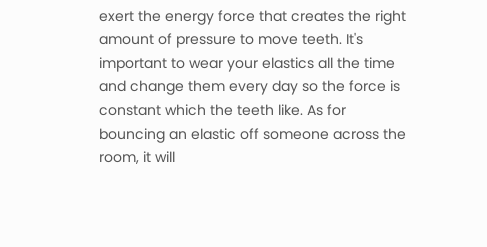exert the energy force that creates the right amount of pressure to move teeth. It's important to wear your elastics all the time and change them every day so the force is constant which the teeth like. As for bouncing an elastic off someone across the room, it will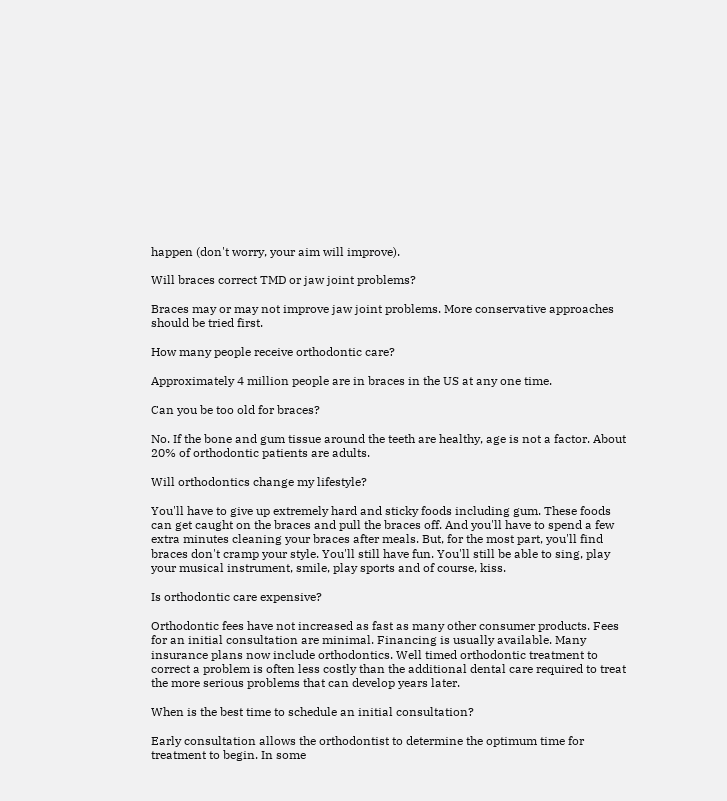happen (don't worry, your aim will improve).

Will braces correct TMD or jaw joint problems?

Braces may or may not improve jaw joint problems. More conservative approaches should be tried first.

How many people receive orthodontic care?

Approximately 4 million people are in braces in the US at any one time.

Can you be too old for braces?

No. If the bone and gum tissue around the teeth are healthy, age is not a factor. About 20% of orthodontic patients are adults.

Will orthodontics change my lifestyle?

You'll have to give up extremely hard and sticky foods including gum. These foods can get caught on the braces and pull the braces off. And you'll have to spend a few extra minutes cleaning your braces after meals. But, for the most part, you'll find braces don't cramp your style. You'll still have fun. You'll still be able to sing, play your musical instrument, smile, play sports and of course, kiss.

Is orthodontic care expensive?

Orthodontic fees have not increased as fast as many other consumer products. Fees for an initial consultation are minimal. Financing is usually available. Many insurance plans now include orthodontics. Well timed orthodontic treatment to correct a problem is often less costly than the additional dental care required to treat the more serious problems that can develop years later.

When is the best time to schedule an initial consultation?

Early consultation allows the orthodontist to determine the optimum time for treatment to begin. In some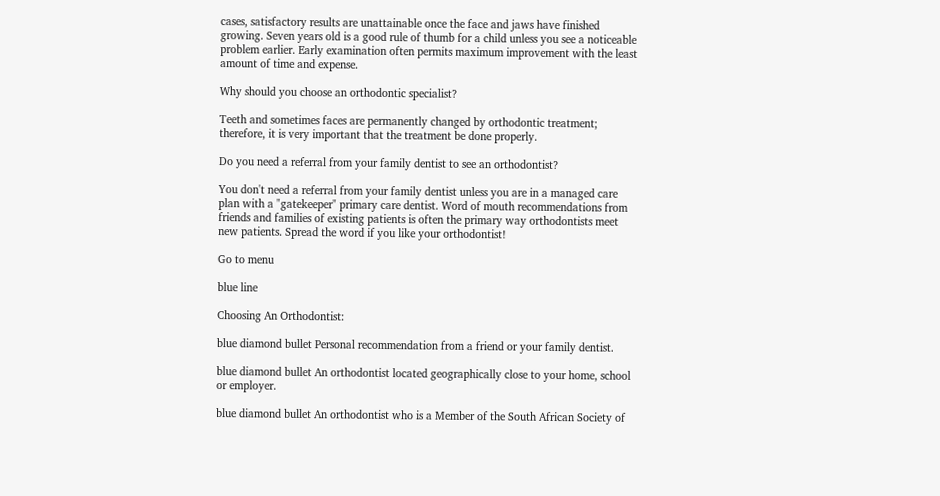cases, satisfactory results are unattainable once the face and jaws have finished growing. Seven years old is a good rule of thumb for a child unless you see a noticeable problem earlier. Early examination often permits maximum improvement with the least amount of time and expense.

Why should you choose an orthodontic specialist?

Teeth and sometimes faces are permanently changed by orthodontic treatment; therefore, it is very important that the treatment be done properly.

Do you need a referral from your family dentist to see an orthodontist?

You don't need a referral from your family dentist unless you are in a managed care plan with a "gatekeeper" primary care dentist. Word of mouth recommendations from friends and families of existing patients is often the primary way orthodontists meet new patients. Spread the word if you like your orthodontist!

Go to menu

blue line

Choosing An Orthodontist:

blue diamond bullet Personal recommendation from a friend or your family dentist.

blue diamond bullet An orthodontist located geographically close to your home, school or employer.

blue diamond bullet An orthodontist who is a Member of the South African Society of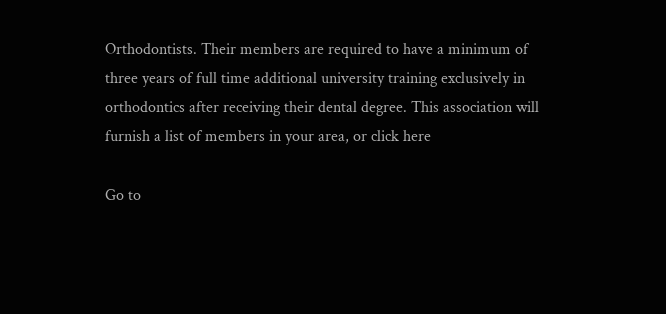Orthodontists. Their members are required to have a minimum of three years of full time additional university training exclusively in orthodontics after receiving their dental degree. This association will furnish a list of members in your area, or click here

Go to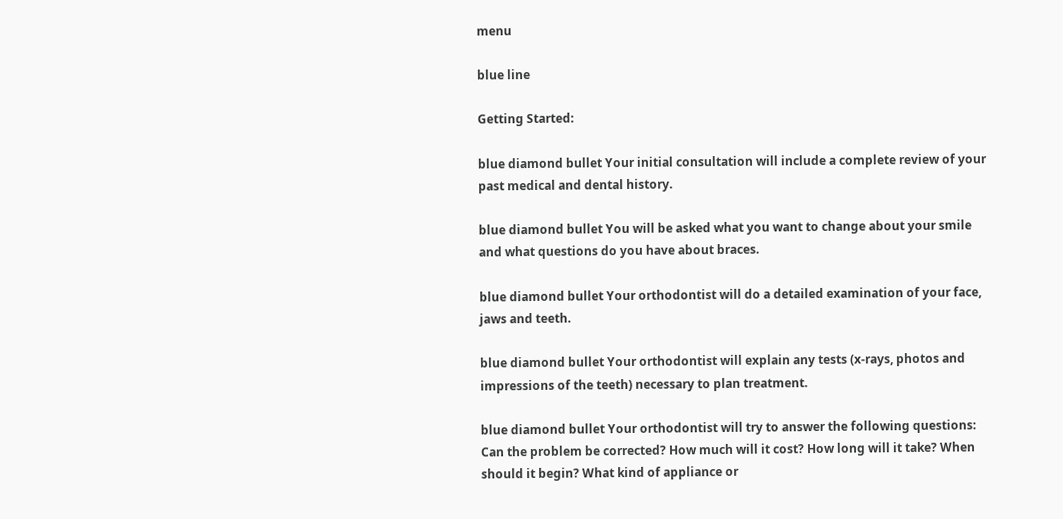menu

blue line

Getting Started:

blue diamond bullet Your initial consultation will include a complete review of your past medical and dental history.

blue diamond bullet You will be asked what you want to change about your smile and what questions do you have about braces.

blue diamond bullet Your orthodontist will do a detailed examination of your face, jaws and teeth.

blue diamond bullet Your orthodontist will explain any tests (x-rays, photos and impressions of the teeth) necessary to plan treatment.

blue diamond bullet Your orthodontist will try to answer the following questions: Can the problem be corrected? How much will it cost? How long will it take? When should it begin? What kind of appliance or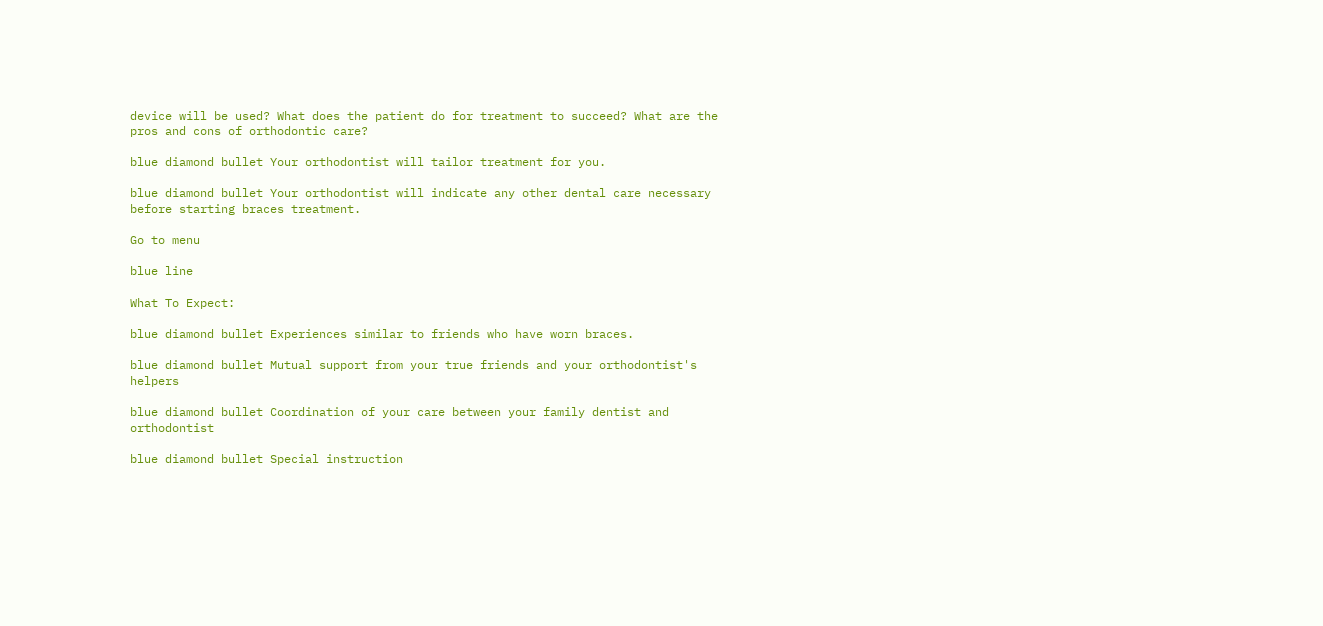device will be used? What does the patient do for treatment to succeed? What are the pros and cons of orthodontic care?

blue diamond bullet Your orthodontist will tailor treatment for you.

blue diamond bullet Your orthodontist will indicate any other dental care necessary before starting braces treatment.

Go to menu

blue line

What To Expect:

blue diamond bullet Experiences similar to friends who have worn braces.

blue diamond bullet Mutual support from your true friends and your orthodontist's helpers

blue diamond bullet Coordination of your care between your family dentist and orthodontist

blue diamond bullet Special instruction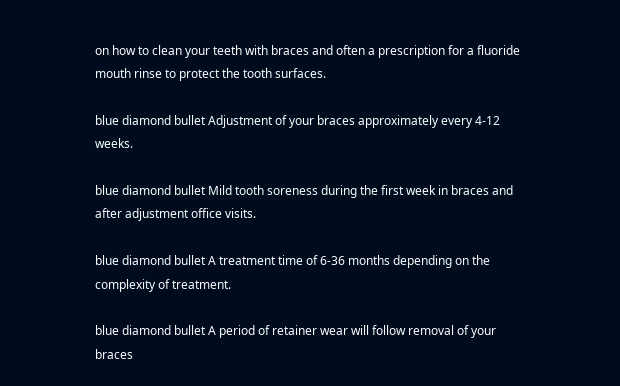on how to clean your teeth with braces and often a prescription for a fluoride mouth rinse to protect the tooth surfaces.

blue diamond bullet Adjustment of your braces approximately every 4-12 weeks.

blue diamond bullet Mild tooth soreness during the first week in braces and after adjustment office visits.

blue diamond bullet A treatment time of 6-36 months depending on the complexity of treatment.

blue diamond bullet A period of retainer wear will follow removal of your braces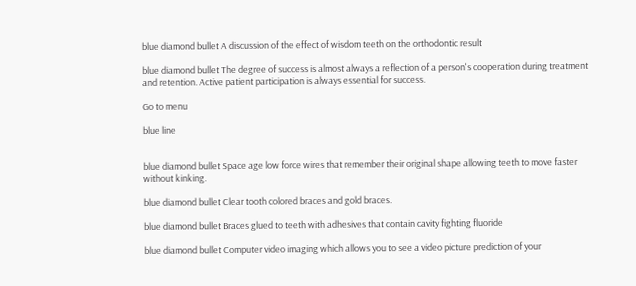blue diamond bullet A discussion of the effect of wisdom teeth on the orthodontic result

blue diamond bullet The degree of success is almost always a reflection of a person's cooperation during treatment and retention. Active patient participation is always essential for success.

Go to menu

blue line


blue diamond bullet Space age low force wires that remember their original shape allowing teeth to move faster without kinking.

blue diamond bullet Clear tooth colored braces and gold braces.

blue diamond bullet Braces glued to teeth with adhesives that contain cavity fighting fluoride

blue diamond bullet Computer video imaging which allows you to see a video picture prediction of your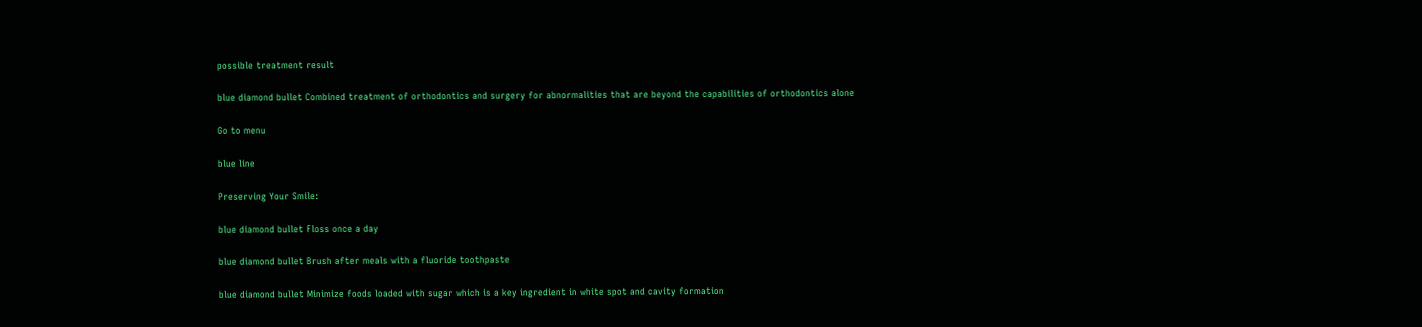possible treatment result

blue diamond bullet Combined treatment of orthodontics and surgery for abnormalities that are beyond the capabilities of orthodontics alone

Go to menu

blue line

Preserving Your Smile:

blue diamond bullet Floss once a day

blue diamond bullet Brush after meals with a fluoride toothpaste

blue diamond bullet Minimize foods loaded with sugar which is a key ingredient in white spot and cavity formation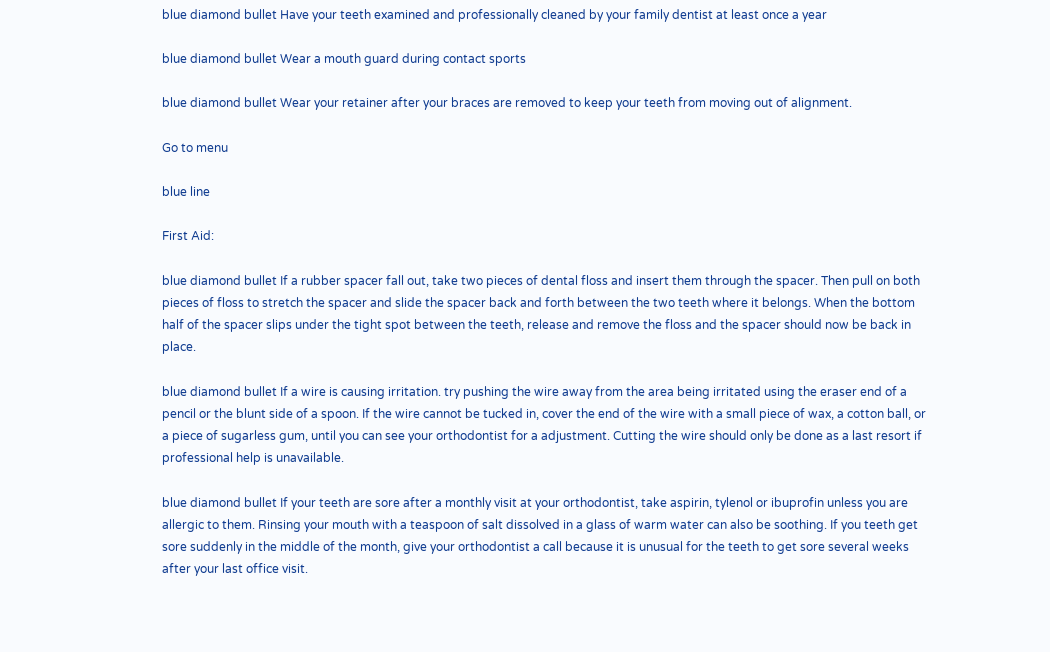blue diamond bullet Have your teeth examined and professionally cleaned by your family dentist at least once a year

blue diamond bullet Wear a mouth guard during contact sports

blue diamond bullet Wear your retainer after your braces are removed to keep your teeth from moving out of alignment.

Go to menu

blue line

First Aid:

blue diamond bullet If a rubber spacer fall out, take two pieces of dental floss and insert them through the spacer. Then pull on both pieces of floss to stretch the spacer and slide the spacer back and forth between the two teeth where it belongs. When the bottom half of the spacer slips under the tight spot between the teeth, release and remove the floss and the spacer should now be back in place.

blue diamond bullet If a wire is causing irritation. try pushing the wire away from the area being irritated using the eraser end of a pencil or the blunt side of a spoon. If the wire cannot be tucked in, cover the end of the wire with a small piece of wax, a cotton ball, or a piece of sugarless gum, until you can see your orthodontist for a adjustment. Cutting the wire should only be done as a last resort if professional help is unavailable.

blue diamond bullet If your teeth are sore after a monthly visit at your orthodontist, take aspirin, tylenol or ibuprofin unless you are allergic to them. Rinsing your mouth with a teaspoon of salt dissolved in a glass of warm water can also be soothing. If you teeth get sore suddenly in the middle of the month, give your orthodontist a call because it is unusual for the teeth to get sore several weeks after your last office visit.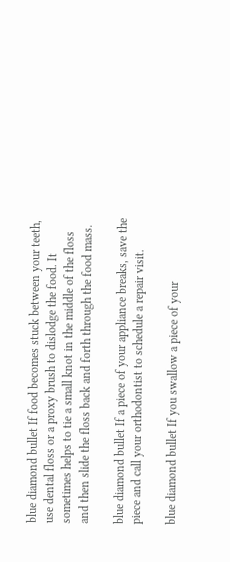blue diamond bullet If food becomes stuck between your teeth, use dental floss or a proxy brush to dislodge the food. It sometimes helps to tie a small knot in the middle of the floss and then slide the floss back and forth through the food mass.

blue diamond bullet If a piece of your appliance breaks, save the piece and call your orthodontist to schedule a repair visit.

blue diamond bullet If you swallow a piece of your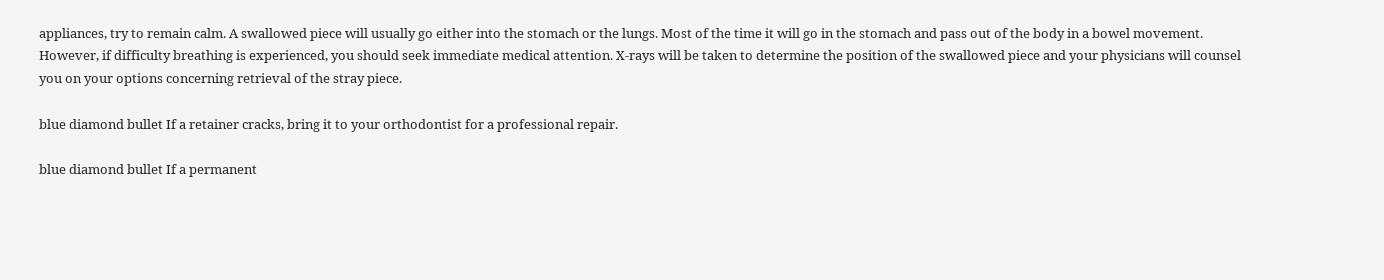appliances, try to remain calm. A swallowed piece will usually go either into the stomach or the lungs. Most of the time it will go in the stomach and pass out of the body in a bowel movement. However, if difficulty breathing is experienced, you should seek immediate medical attention. X-rays will be taken to determine the position of the swallowed piece and your physicians will counsel you on your options concerning retrieval of the stray piece.

blue diamond bullet If a retainer cracks, bring it to your orthodontist for a professional repair.

blue diamond bullet If a permanent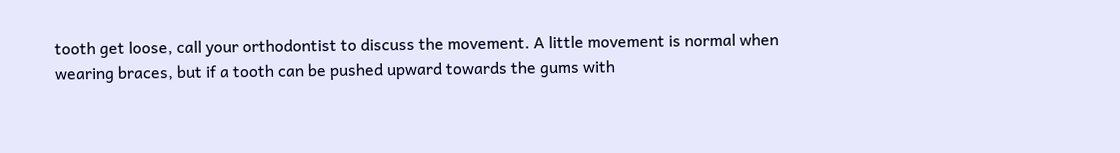tooth get loose, call your orthodontist to discuss the movement. A little movement is normal when wearing braces, but if a tooth can be pushed upward towards the gums with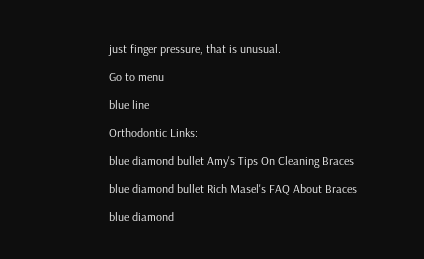just finger pressure, that is unusual.

Go to menu

blue line

Orthodontic Links:

blue diamond bullet Amy's Tips On Cleaning Braces

blue diamond bullet Rich Masel's FAQ About Braces

blue diamond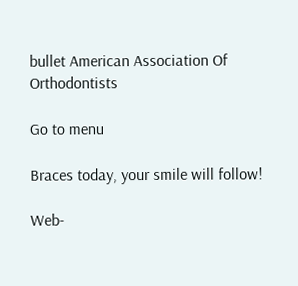bullet American Association Of Orthodontists

Go to menu

Braces today, your smile will follow!

Web-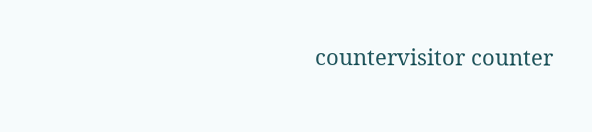countervisitor counter